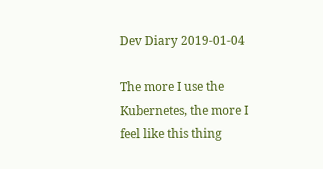Dev Diary 2019-01-04

The more I use the Kubernetes, the more I feel like this thing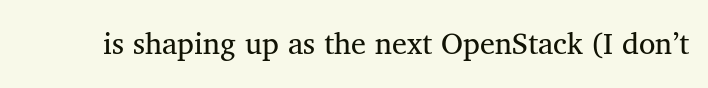is shaping up as the next OpenStack (I don’t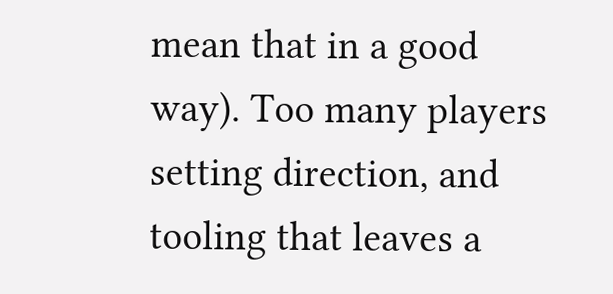mean that in a good way). Too many players setting direction, and tooling that leaves a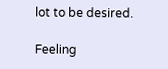lot to be desired.

Feeling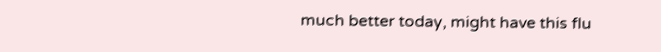much better today, might have this flu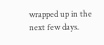wrapped up in the next few days.